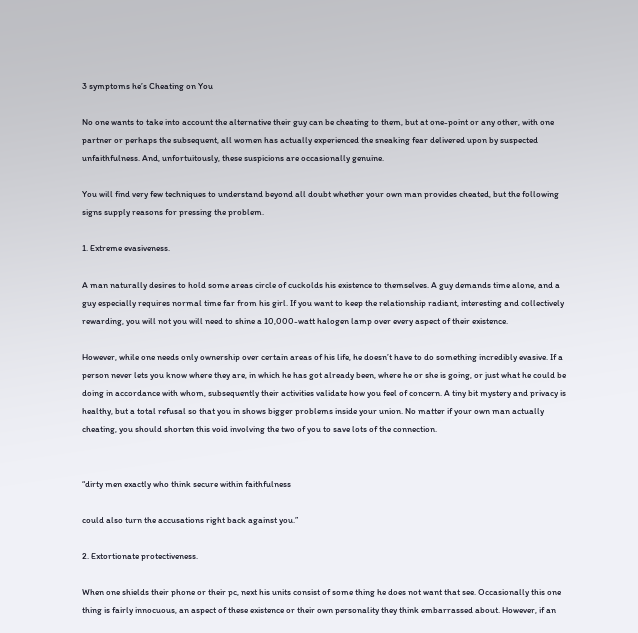3 symptoms he’s Cheating on You

No one wants to take into account the alternative their guy can be cheating to them, but at one-point or any other, with one partner or perhaps the subsequent, all women has actually experienced the sneaking fear delivered upon by suspected unfaithfulness. And, unfortuitously, these suspicions are occasionally genuine.

You will find very few techniques to understand beyond all doubt whether your own man provides cheated, but the following signs supply reasons for pressing the problem.

1. Extreme evasiveness.

A man naturally desires to hold some areas circle of cuckolds his existence to themselves. A guy demands time alone, and a guy especially requires normal time far from his girl. If you want to keep the relationship radiant, interesting and collectively rewarding, you will not you will need to shine a 10,000-watt halogen lamp over every aspect of their existence.

However, while one needs only ownership over certain areas of his life, he doesn’t have to do something incredibly evasive. If a person never lets you know where they are, in which he has got already been, where he or she is going, or just what he could be doing in accordance with whom, subsequently their activities validate how you feel of concern. A tiny bit mystery and privacy is healthy, but a total refusal so that you in shows bigger problems inside your union. No matter if your own man actually cheating, you should shorten this void involving the two of you to save lots of the connection.


“dirty men exactly who think secure within faithfulness

could also turn the accusations right back against you.”

2. Extortionate protectiveness.

When one shields their phone or their pc, next his units consist of some thing he does not want that see. Occasionally this one thing is fairly innocuous, an aspect of these existence or their own personality they think embarrassed about. However, if an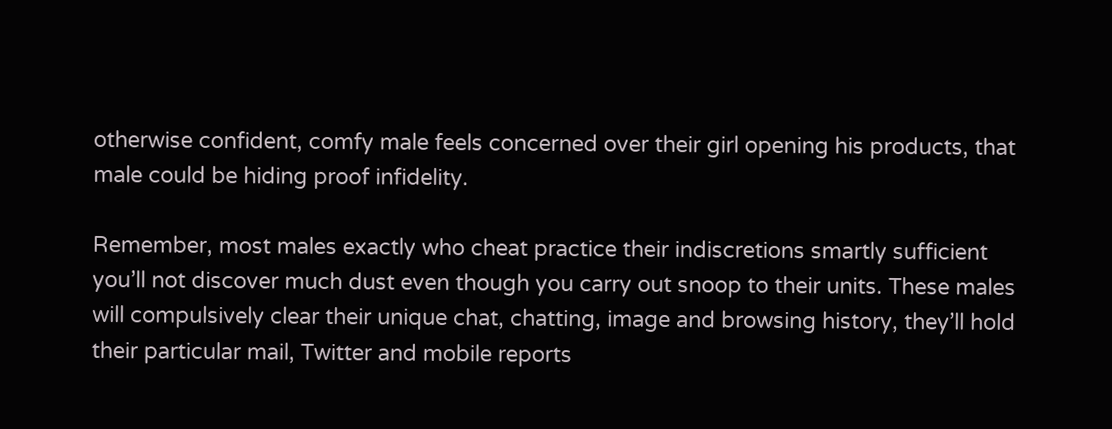otherwise confident, comfy male feels concerned over their girl opening his products, that male could be hiding proof infidelity.

Remember, most males exactly who cheat practice their indiscretions smartly sufficient you’ll not discover much dust even though you carry out snoop to their units. These males will compulsively clear their unique chat, chatting, image and browsing history, they’ll hold their particular mail, Twitter and mobile reports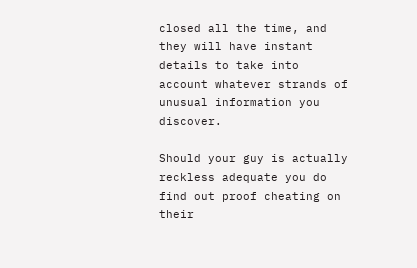closed all the time, and they will have instant details to take into account whatever strands of unusual information you discover.

Should your guy is actually reckless adequate you do find out proof cheating on their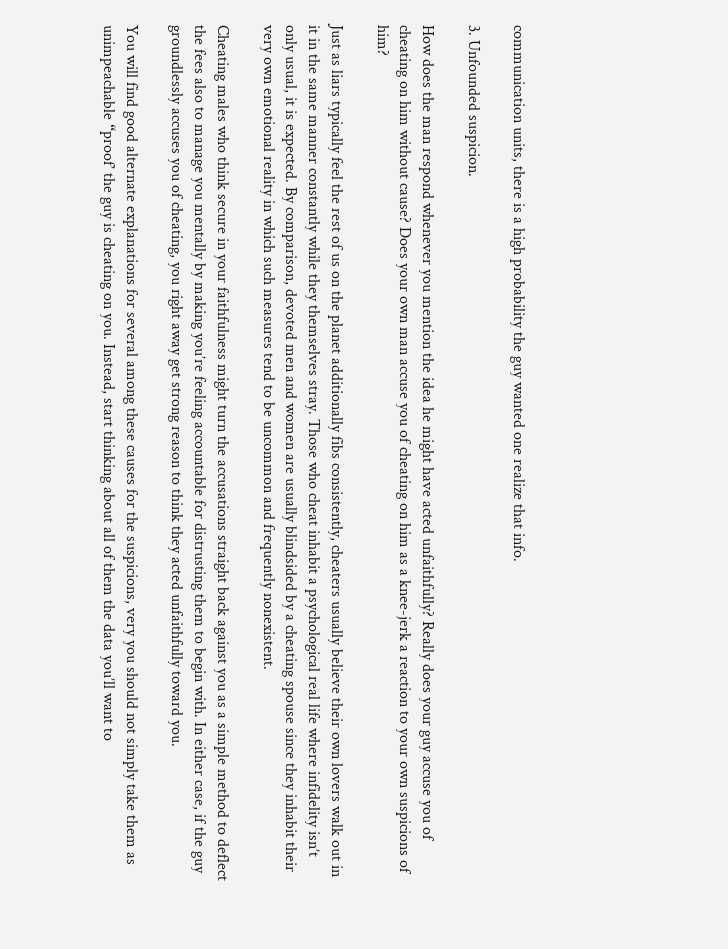communication units, there is a high probability the guy wanted one realize that info.

3. Unfounded suspicion.

How does the man respond whenever you mention the idea he might have acted unfaithfully? Really does your guy accuse you of cheating on him without cause? Does your own man accuse you of cheating on him as a knee-jerk a reaction to your own suspicions of him?

Just as liars typically feel the rest of us on the planet additionally fibs consistently, cheaters usually believe their own lovers walk out in it in the same manner constantly while they themselves stray. Those who cheat inhabit a psychological real life where infidelity isn’t only usual, it is expected. By comparison, devoted men and women are usually blindsided by a cheating spouse since they inhabit their very own emotional reality in which such measures tend to be uncommon and frequently nonexistent.

Cheating males who think secure in your faithfulness might turn the accusations straight back against you as a simple method to deflect the fees also to manage you mentally by making you’re feeling accountable for distrusting them to begin with. In either case, if the guy groundlessly accuses you of cheating, you right away get strong reason to think they acted unfaithfully toward you.

You will find good alternate explanations for several among these causes for the suspicions, very you should not simply take them as unimpeachable “proof’ the guy is cheating on you. Instead, start thinking about all of them the data you’ll want to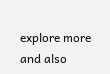explore more and also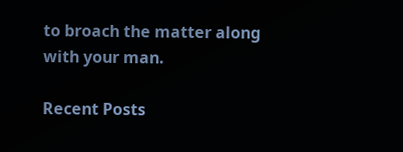to broach the matter along with your man.

Recent Posts